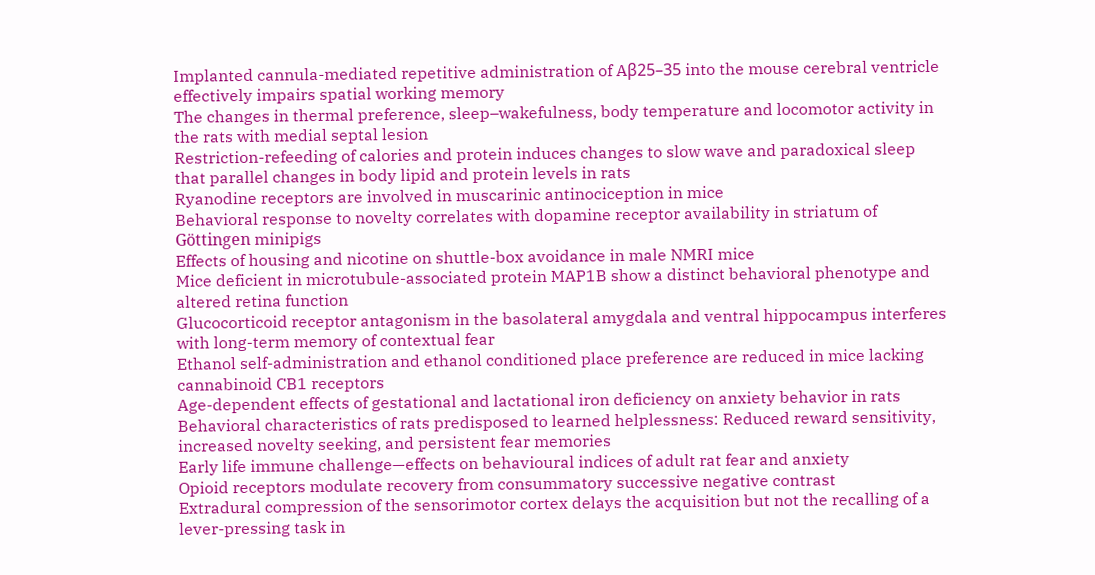Implanted cannula-mediated repetitive administration of Aβ25–35 into the mouse cerebral ventricle effectively impairs spatial working memory
The changes in thermal preference, sleep–wakefulness, body temperature and locomotor activity in the rats with medial septal lesion
Restriction-refeeding of calories and protein induces changes to slow wave and paradoxical sleep that parallel changes in body lipid and protein levels in rats
Ryanodine receptors are involved in muscarinic antinociception in mice
Behavioral response to novelty correlates with dopamine receptor availability in striatum of Göttingen minipigs
Effects of housing and nicotine on shuttle-box avoidance in male NMRI mice
Mice deficient in microtubule-associated protein MAP1B show a distinct behavioral phenotype and altered retina function
Glucocorticoid receptor antagonism in the basolateral amygdala and ventral hippocampus interferes with long-term memory of contextual fear
Ethanol self-administration and ethanol conditioned place preference are reduced in mice lacking cannabinoid CB1 receptors
Age-dependent effects of gestational and lactational iron deficiency on anxiety behavior in rats
Behavioral characteristics of rats predisposed to learned helplessness: Reduced reward sensitivity, increased novelty seeking, and persistent fear memories
Early life immune challenge—effects on behavioural indices of adult rat fear and anxiety
Opioid receptors modulate recovery from consummatory successive negative contrast
Extradural compression of the sensorimotor cortex delays the acquisition but not the recalling of a lever-pressing task in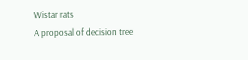Wistar rats
A proposal of decision tree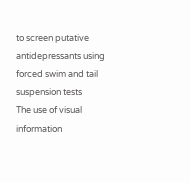to screen putative antidepressants using forced swim and tail suspension tests
The use of visual information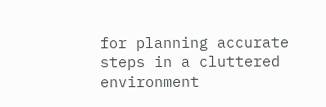for planning accurate steps in a cluttered environment